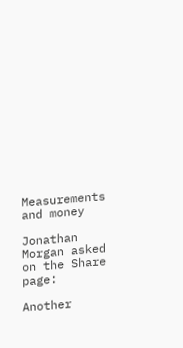Measurements and money

Jonathan Morgan asked on the Share page:

Another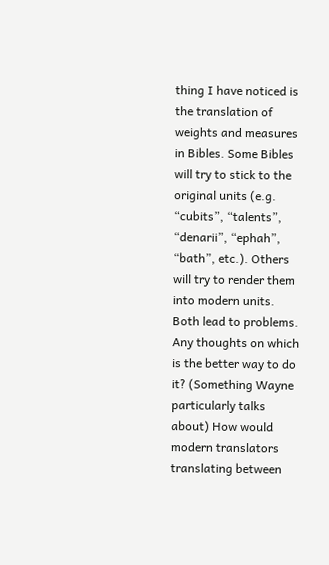thing I have noticed is the translation of weights and measures in Bibles. Some Bibles will try to stick to the original units (e.g. “cubits”, “talents”, “denarii”, “ephah”, “bath”, etc.). Others will try to render them into modern units. Both lead to problems. Any thoughts on which is the better way to do it? (Something Wayne particularly talks about) How would modern translators translating between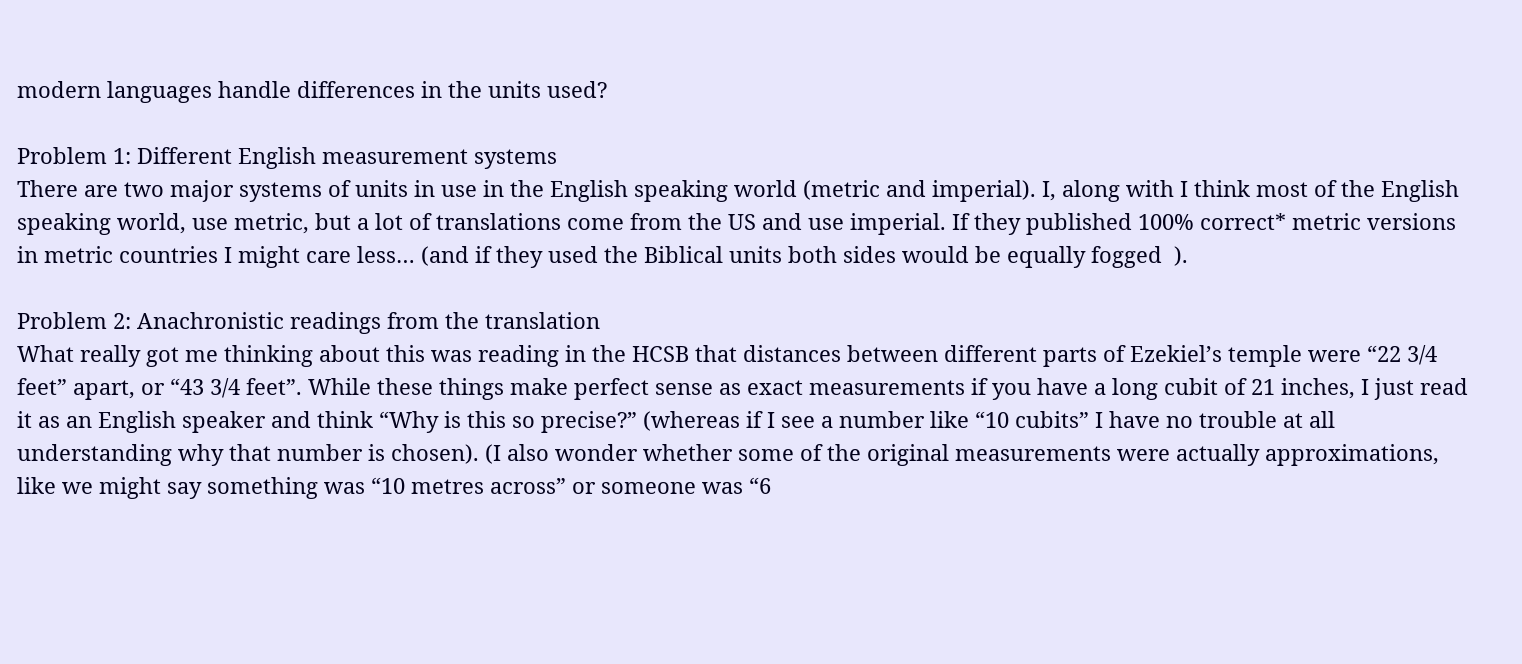modern languages handle differences in the units used?

Problem 1: Different English measurement systems
There are two major systems of units in use in the English speaking world (metric and imperial). I, along with I think most of the English speaking world, use metric, but a lot of translations come from the US and use imperial. If they published 100% correct* metric versions in metric countries I might care less… (and if they used the Biblical units both sides would be equally fogged  ).

Problem 2: Anachronistic readings from the translation
What really got me thinking about this was reading in the HCSB that distances between different parts of Ezekiel’s temple were “22 3/4 feet” apart, or “43 3/4 feet”. While these things make perfect sense as exact measurements if you have a long cubit of 21 inches, I just read it as an English speaker and think “Why is this so precise?” (whereas if I see a number like “10 cubits” I have no trouble at all understanding why that number is chosen). (I also wonder whether some of the original measurements were actually approximations, like we might say something was “10 metres across” or someone was “6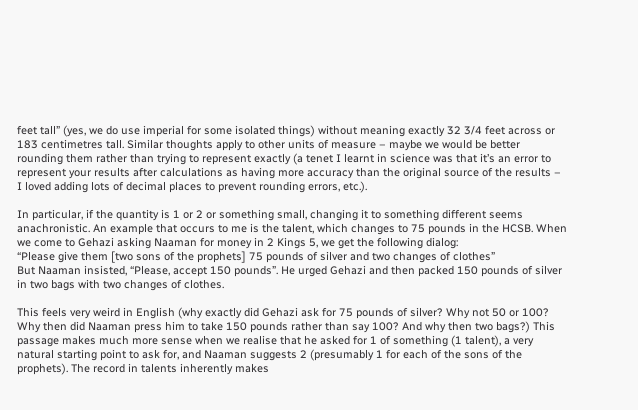feet tall” (yes, we do use imperial for some isolated things) without meaning exactly 32 3/4 feet across or 183 centimetres tall. Similar thoughts apply to other units of measure – maybe we would be better rounding them rather than trying to represent exactly (a tenet I learnt in science was that it’s an error to represent your results after calculations as having more accuracy than the original source of the results – I loved adding lots of decimal places to prevent rounding errors, etc.).

In particular, if the quantity is 1 or 2 or something small, changing it to something different seems anachronistic. An example that occurs to me is the talent, which changes to 75 pounds in the HCSB. When we come to Gehazi asking Naaman for money in 2 Kings 5, we get the following dialog:
“Please give them [two sons of the prophets] 75 pounds of silver and two changes of clothes”
But Naaman insisted, “Please, accept 150 pounds”. He urged Gehazi and then packed 150 pounds of silver in two bags with two changes of clothes.

This feels very weird in English (why exactly did Gehazi ask for 75 pounds of silver? Why not 50 or 100? Why then did Naaman press him to take 150 pounds rather than say 100? And why then two bags?) This passage makes much more sense when we realise that he asked for 1 of something (1 talent), a very natural starting point to ask for, and Naaman suggests 2 (presumably 1 for each of the sons of the prophets). The record in talents inherently makes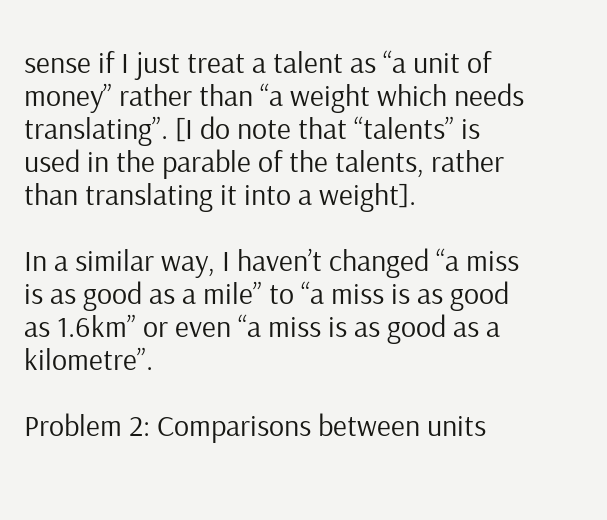sense if I just treat a talent as “a unit of money” rather than “a weight which needs translating”. [I do note that “talents” is used in the parable of the talents, rather than translating it into a weight].

In a similar way, I haven’t changed “a miss is as good as a mile” to “a miss is as good as 1.6km” or even “a miss is as good as a kilometre”.

Problem 2: Comparisons between units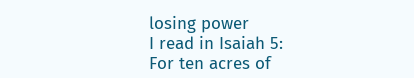losing power
I read in Isaiah 5:
For ten acres of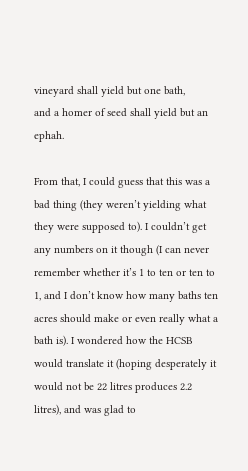vineyard shall yield but one bath,
and a homer of seed shall yield but an ephah.

From that, I could guess that this was a bad thing (they weren’t yielding what they were supposed to). I couldn’t get any numbers on it though (I can never remember whether it’s 1 to ten or ten to 1, and I don’t know how many baths ten acres should make or even really what a bath is). I wondered how the HCSB would translate it (hoping desperately it would not be 22 litres produces 2.2 litres), and was glad to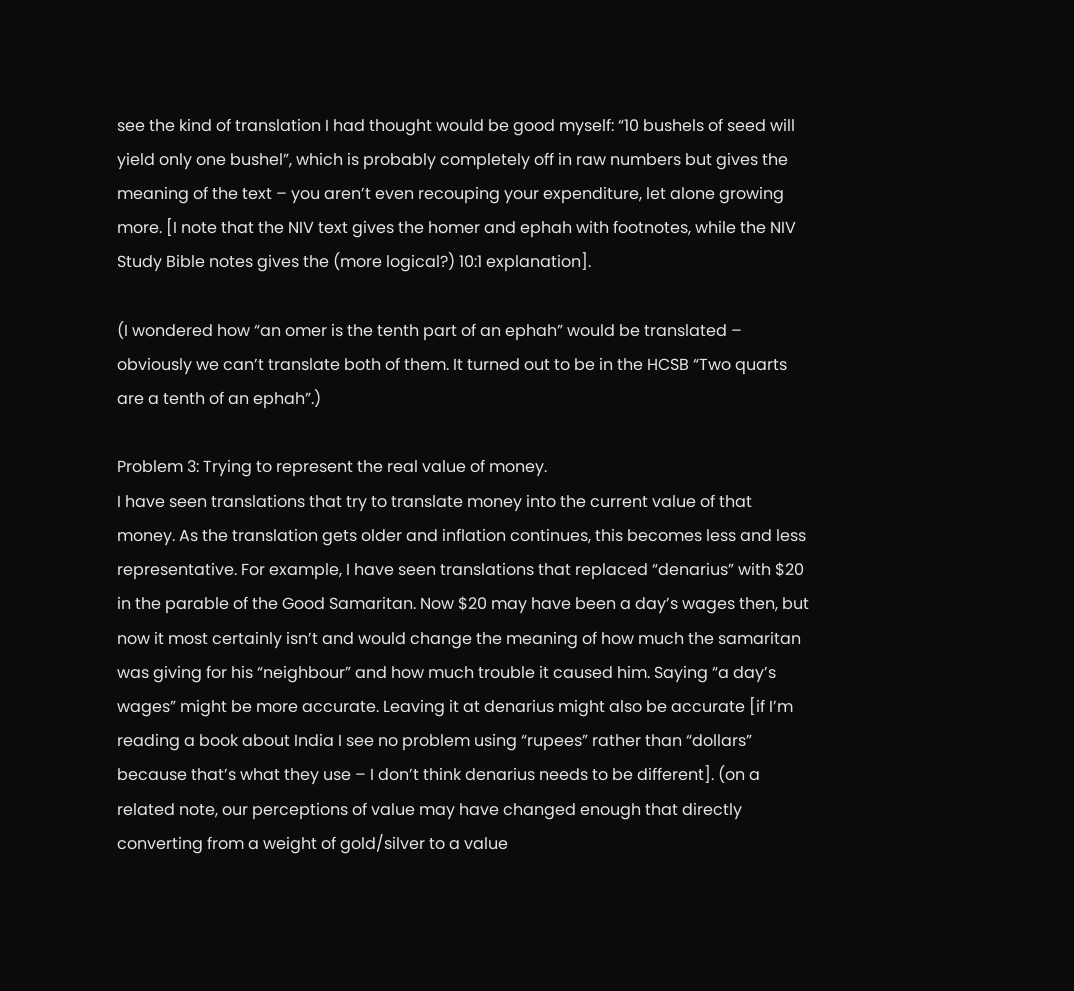see the kind of translation I had thought would be good myself: “10 bushels of seed will yield only one bushel”, which is probably completely off in raw numbers but gives the meaning of the text – you aren’t even recouping your expenditure, let alone growing more. [I note that the NIV text gives the homer and ephah with footnotes, while the NIV Study Bible notes gives the (more logical?) 10:1 explanation].

(I wondered how “an omer is the tenth part of an ephah” would be translated – obviously we can’t translate both of them. It turned out to be in the HCSB “Two quarts are a tenth of an ephah”.)

Problem 3: Trying to represent the real value of money.
I have seen translations that try to translate money into the current value of that money. As the translation gets older and inflation continues, this becomes less and less representative. For example, I have seen translations that replaced “denarius” with $20 in the parable of the Good Samaritan. Now $20 may have been a day’s wages then, but now it most certainly isn’t and would change the meaning of how much the samaritan was giving for his “neighbour” and how much trouble it caused him. Saying “a day’s wages” might be more accurate. Leaving it at denarius might also be accurate [if I’m reading a book about India I see no problem using “rupees” rather than “dollars” because that’s what they use – I don’t think denarius needs to be different]. (on a related note, our perceptions of value may have changed enough that directly converting from a weight of gold/silver to a value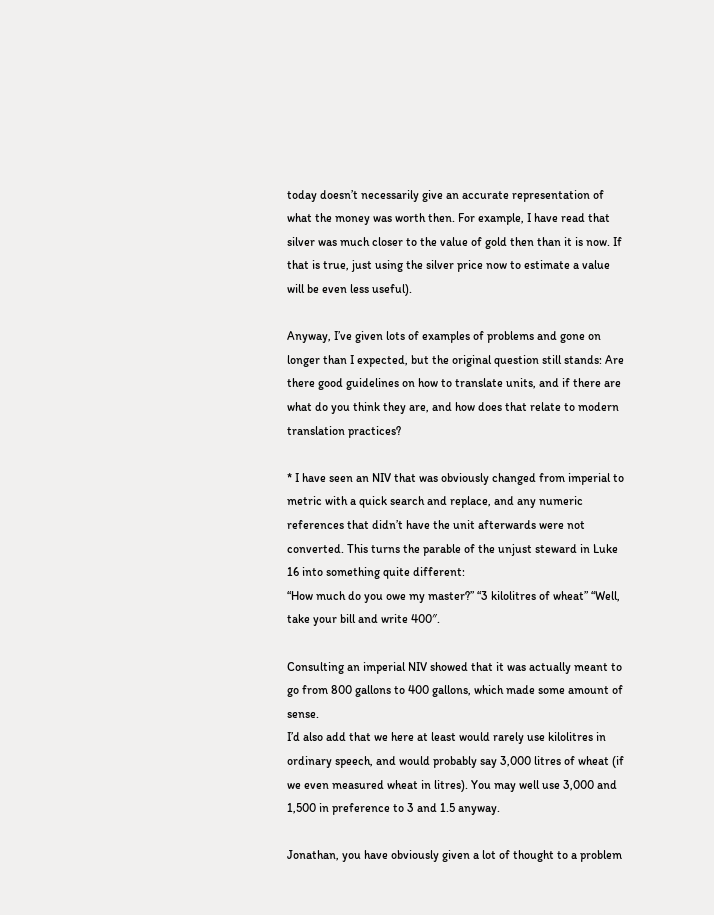today doesn’t necessarily give an accurate representation of what the money was worth then. For example, I have read that silver was much closer to the value of gold then than it is now. If that is true, just using the silver price now to estimate a value will be even less useful).

Anyway, I’ve given lots of examples of problems and gone on longer than I expected, but the original question still stands: Are there good guidelines on how to translate units, and if there are what do you think they are, and how does that relate to modern translation practices?

* I have seen an NIV that was obviously changed from imperial to metric with a quick search and replace, and any numeric references that didn’t have the unit afterwards were not converted. This turns the parable of the unjust steward in Luke 16 into something quite different:
“How much do you owe my master?” “3 kilolitres of wheat” “Well, take your bill and write 400″.

Consulting an imperial NIV showed that it was actually meant to go from 800 gallons to 400 gallons, which made some amount of sense.
I’d also add that we here at least would rarely use kilolitres in ordinary speech, and would probably say 3,000 litres of wheat (if we even measured wheat in litres). You may well use 3,000 and 1,500 in preference to 3 and 1.5 anyway.

Jonathan, you have obviously given a lot of thought to a problem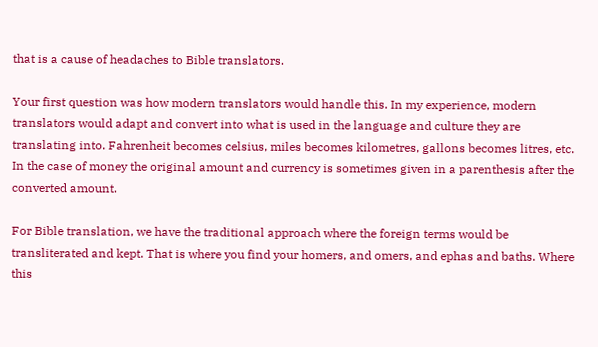that is a cause of headaches to Bible translators.

Your first question was how modern translators would handle this. In my experience, modern translators would adapt and convert into what is used in the language and culture they are translating into. Fahrenheit becomes celsius, miles becomes kilometres, gallons becomes litres, etc. In the case of money the original amount and currency is sometimes given in a parenthesis after the converted amount.

For Bible translation, we have the traditional approach where the foreign terms would be transliterated and kept. That is where you find your homers, and omers, and ephas and baths. Where this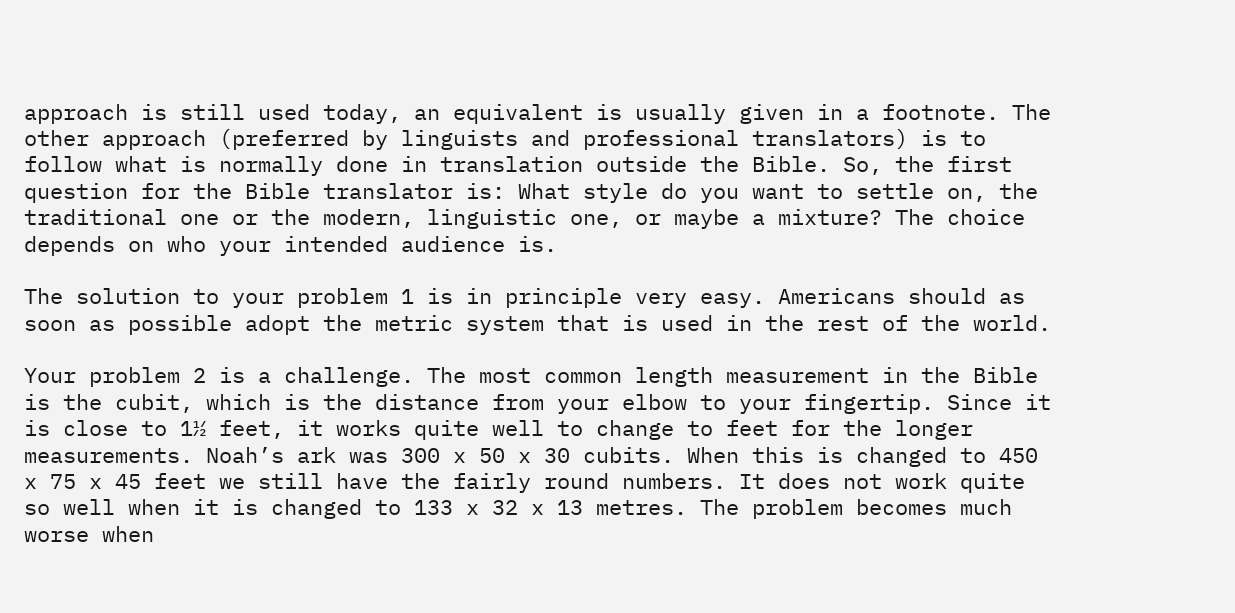approach is still used today, an equivalent is usually given in a footnote. The other approach (preferred by linguists and professional translators) is to follow what is normally done in translation outside the Bible. So, the first question for the Bible translator is: What style do you want to settle on, the traditional one or the modern, linguistic one, or maybe a mixture? The choice depends on who your intended audience is.

The solution to your problem 1 is in principle very easy. Americans should as soon as possible adopt the metric system that is used in the rest of the world.

Your problem 2 is a challenge. The most common length measurement in the Bible is the cubit, which is the distance from your elbow to your fingertip. Since it is close to 1½ feet, it works quite well to change to feet for the longer measurements. Noah’s ark was 300 x 50 x 30 cubits. When this is changed to 450 x 75 x 45 feet we still have the fairly round numbers. It does not work quite so well when it is changed to 133 x 32 x 13 metres. The problem becomes much worse when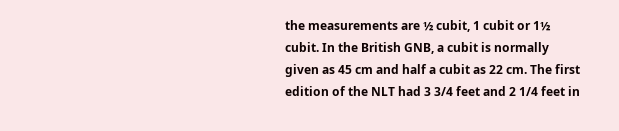the measurements are ½ cubit, 1 cubit or 1½ cubit. In the British GNB, a cubit is normally given as 45 cm and half a cubit as 22 cm. The first edition of the NLT had 3 3/4 feet and 2 1/4 feet in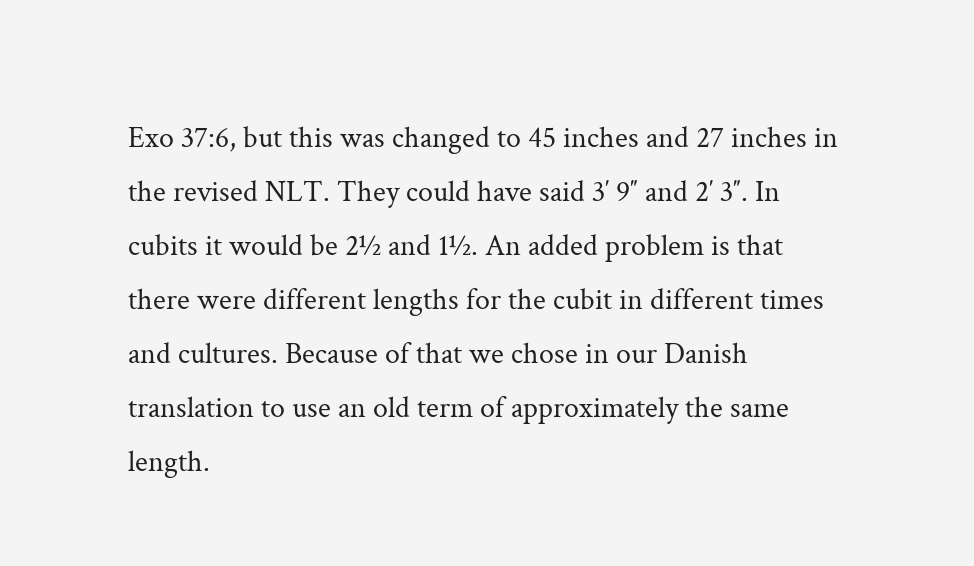Exo 37:6, but this was changed to 45 inches and 27 inches in the revised NLT. They could have said 3′ 9″ and 2′ 3″. In cubits it would be 2½ and 1½. An added problem is that there were different lengths for the cubit in different times and cultures. Because of that we chose in our Danish translation to use an old term of approximately the same length.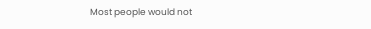Most people would not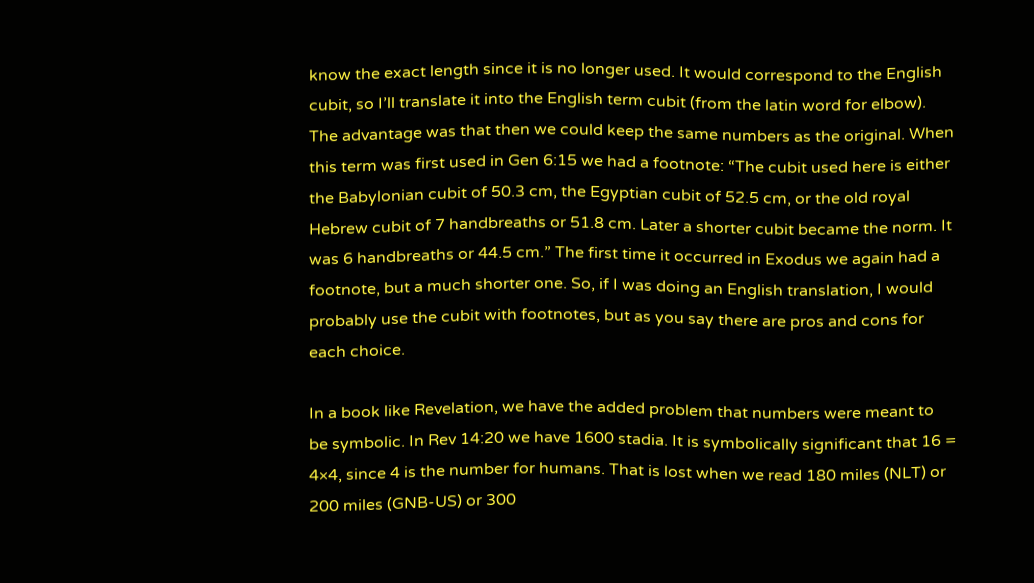know the exact length since it is no longer used. It would correspond to the English cubit, so I’ll translate it into the English term cubit (from the latin word for elbow). The advantage was that then we could keep the same numbers as the original. When this term was first used in Gen 6:15 we had a footnote: “The cubit used here is either the Babylonian cubit of 50.3 cm, the Egyptian cubit of 52.5 cm, or the old royal Hebrew cubit of 7 handbreaths or 51.8 cm. Later a shorter cubit became the norm. It was 6 handbreaths or 44.5 cm.” The first time it occurred in Exodus we again had a footnote, but a much shorter one. So, if I was doing an English translation, I would probably use the cubit with footnotes, but as you say there are pros and cons for each choice.

In a book like Revelation, we have the added problem that numbers were meant to be symbolic. In Rev 14:20 we have 1600 stadia. It is symbolically significant that 16 = 4×4, since 4 is the number for humans. That is lost when we read 180 miles (NLT) or 200 miles (GNB-US) or 300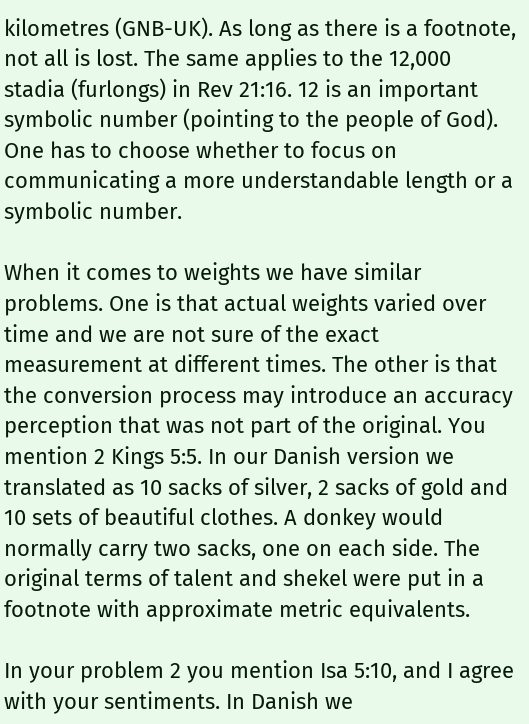kilometres (GNB-UK). As long as there is a footnote, not all is lost. The same applies to the 12,000 stadia (furlongs) in Rev 21:16. 12 is an important symbolic number (pointing to the people of God). One has to choose whether to focus on communicating a more understandable length or a symbolic number.

When it comes to weights we have similar problems. One is that actual weights varied over time and we are not sure of the exact measurement at different times. The other is that the conversion process may introduce an accuracy perception that was not part of the original. You mention 2 Kings 5:5. In our Danish version we translated as 10 sacks of silver, 2 sacks of gold and 10 sets of beautiful clothes. A donkey would normally carry two sacks, one on each side. The original terms of talent and shekel were put in a footnote with approximate metric equivalents.

In your problem 2 you mention Isa 5:10, and I agree with your sentiments. In Danish we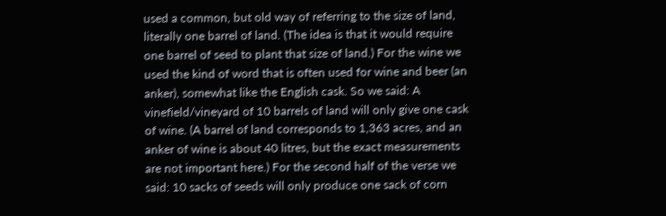used a common, but old way of referring to the size of land, literally one barrel of land. (The idea is that it would require one barrel of seed to plant that size of land.) For the wine we used the kind of word that is often used for wine and beer (an anker), somewhat like the English cask. So we said: A vinefield/vineyard of 10 barrels of land will only give one cask of wine. (A barrel of land corresponds to 1,363 acres, and an anker of wine is about 40 litres, but the exact measurements are not important here.) For the second half of the verse we said: 10 sacks of seeds will only produce one sack of corn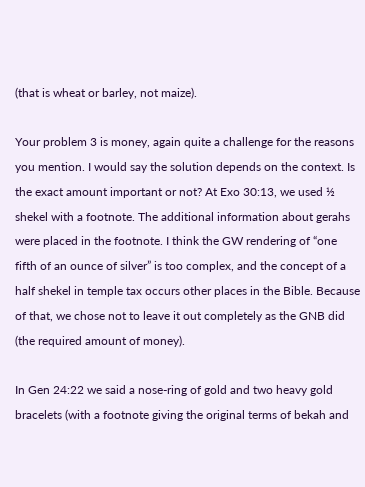(that is wheat or barley, not maize).

Your problem 3 is money, again quite a challenge for the reasons you mention. I would say the solution depends on the context. Is the exact amount important or not? At Exo 30:13, we used ½ shekel with a footnote. The additional information about gerahs were placed in the footnote. I think the GW rendering of “one fifth of an ounce of silver” is too complex, and the concept of a half shekel in temple tax occurs other places in the Bible. Because of that, we chose not to leave it out completely as the GNB did (the required amount of money).

In Gen 24:22 we said a nose-ring of gold and two heavy gold bracelets (with a footnote giving the original terms of bekah and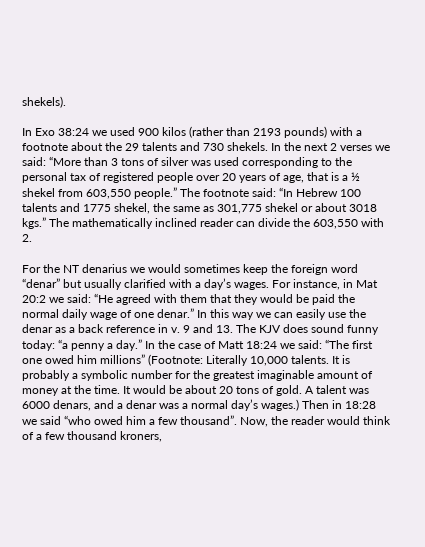shekels).

In Exo 38:24 we used 900 kilos (rather than 2193 pounds) with a footnote about the 29 talents and 730 shekels. In the next 2 verses we said: “More than 3 tons of silver was used corresponding to the personal tax of registered people over 20 years of age, that is a ½ shekel from 603,550 people.” The footnote said: “In Hebrew 100 talents and 1775 shekel, the same as 301,775 shekel or about 3018 kgs.” The mathematically inclined reader can divide the 603,550 with 2.

For the NT denarius we would sometimes keep the foreign word “denar” but usually clarified with a day’s wages. For instance, in Mat 20:2 we said: “He agreed with them that they would be paid the normal daily wage of one denar.” In this way we can easily use the denar as a back reference in v. 9 and 13. The KJV does sound funny today: “a penny a day.” In the case of Matt 18:24 we said: “The first one owed him millions” (Footnote: Literally 10,000 talents. It is probably a symbolic number for the greatest imaginable amount of money at the time. It would be about 20 tons of gold. A talent was 6000 denars, and a denar was a normal day’s wages.) Then in 18:28 we said “who owed him a few thousand”. Now, the reader would think of a few thousand kroners,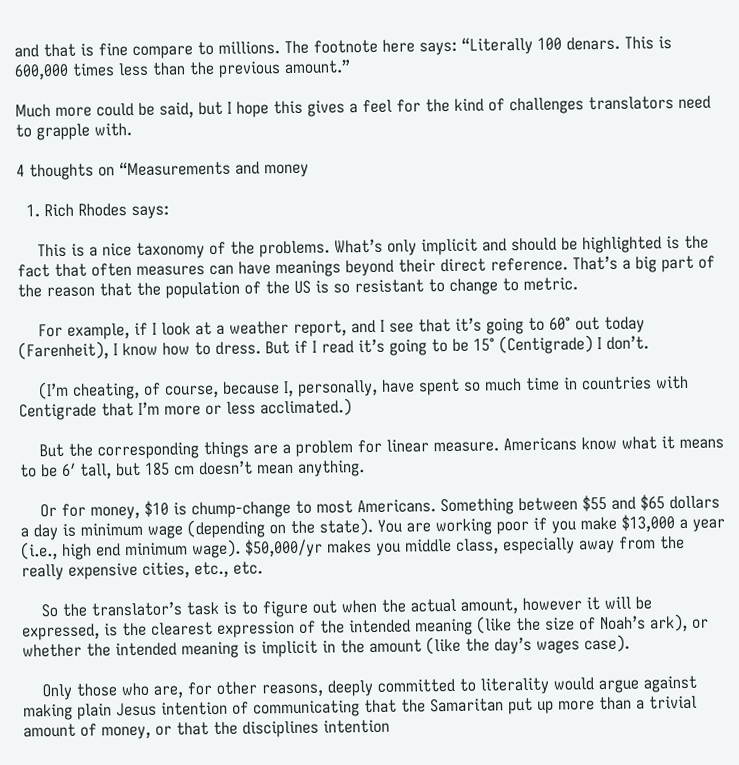and that is fine compare to millions. The footnote here says: “Literally 100 denars. This is 600,000 times less than the previous amount.”

Much more could be said, but I hope this gives a feel for the kind of challenges translators need to grapple with.

4 thoughts on “Measurements and money

  1. Rich Rhodes says:

    This is a nice taxonomy of the problems. What’s only implicit and should be highlighted is the fact that often measures can have meanings beyond their direct reference. That’s a big part of the reason that the population of the US is so resistant to change to metric.

    For example, if I look at a weather report, and I see that it’s going to 60° out today (Farenheit), I know how to dress. But if I read it’s going to be 15° (Centigrade) I don’t.

    (I’m cheating, of course, because I, personally, have spent so much time in countries with Centigrade that I’m more or less acclimated.)

    But the corresponding things are a problem for linear measure. Americans know what it means to be 6′ tall, but 185 cm doesn’t mean anything.

    Or for money, $10 is chump-change to most Americans. Something between $55 and $65 dollars a day is minimum wage (depending on the state). You are working poor if you make $13,000 a year (i.e., high end minimum wage). $50,000/yr makes you middle class, especially away from the really expensive cities, etc., etc.

    So the translator’s task is to figure out when the actual amount, however it will be expressed, is the clearest expression of the intended meaning (like the size of Noah’s ark), or whether the intended meaning is implicit in the amount (like the day’s wages case).

    Only those who are, for other reasons, deeply committed to literality would argue against making plain Jesus intention of communicating that the Samaritan put up more than a trivial amount of money, or that the disciplines intention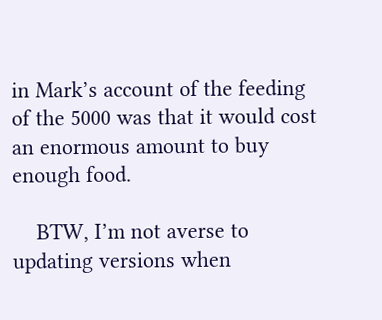in Mark’s account of the feeding of the 5000 was that it would cost an enormous amount to buy enough food.

    BTW, I’m not averse to updating versions when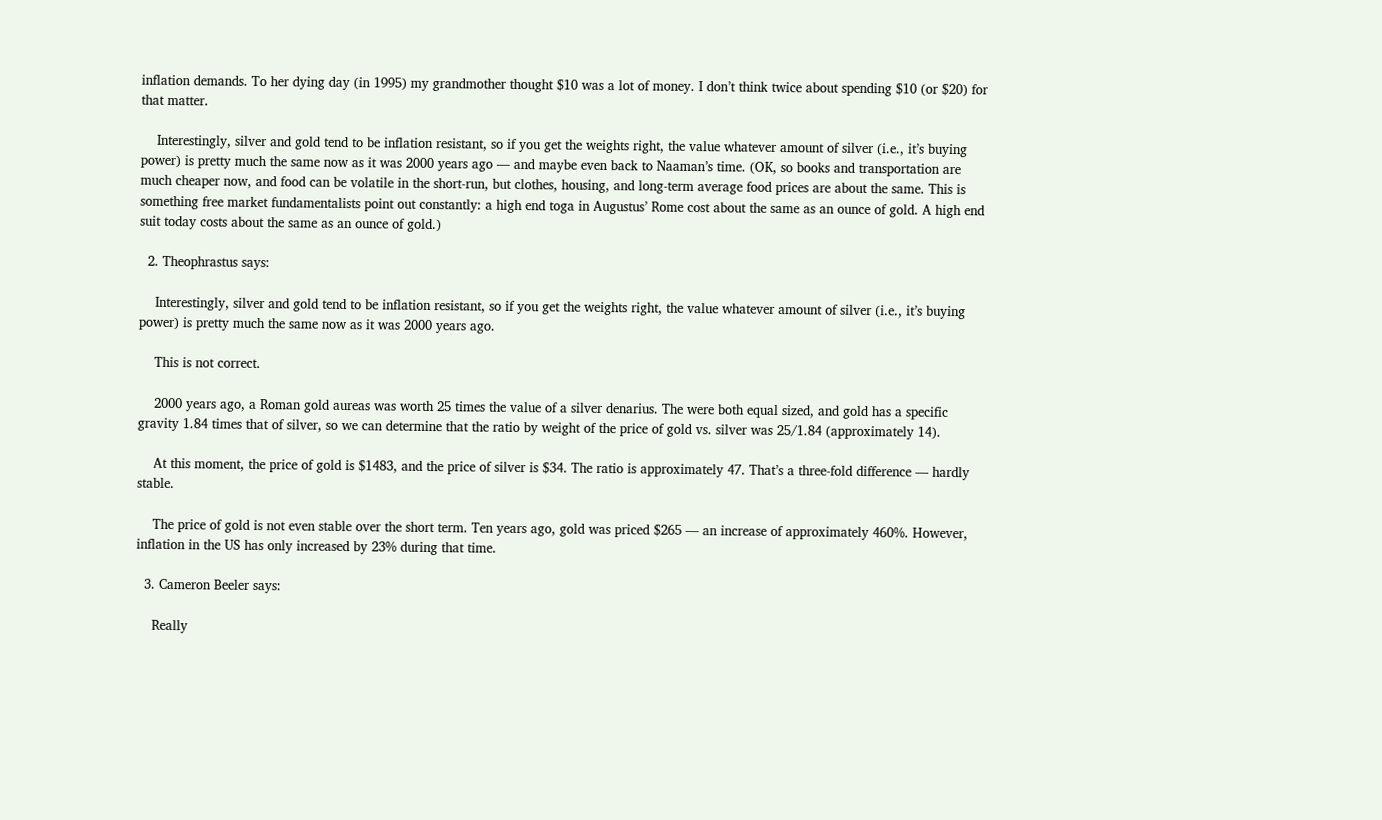inflation demands. To her dying day (in 1995) my grandmother thought $10 was a lot of money. I don’t think twice about spending $10 (or $20) for that matter.

    Interestingly, silver and gold tend to be inflation resistant, so if you get the weights right, the value whatever amount of silver (i.e., it’s buying power) is pretty much the same now as it was 2000 years ago — and maybe even back to Naaman’s time. (OK, so books and transportation are much cheaper now, and food can be volatile in the short-run, but clothes, housing, and long-term average food prices are about the same. This is something free market fundamentalists point out constantly: a high end toga in Augustus’ Rome cost about the same as an ounce of gold. A high end suit today costs about the same as an ounce of gold.)

  2. Theophrastus says:

    Interestingly, silver and gold tend to be inflation resistant, so if you get the weights right, the value whatever amount of silver (i.e., it’s buying power) is pretty much the same now as it was 2000 years ago.

    This is not correct.

    2000 years ago, a Roman gold aureas was worth 25 times the value of a silver denarius. The were both equal sized, and gold has a specific gravity 1.84 times that of silver, so we can determine that the ratio by weight of the price of gold vs. silver was 25/1.84 (approximately 14).

    At this moment, the price of gold is $1483, and the price of silver is $34. The ratio is approximately 47. That’s a three-fold difference — hardly stable.

    The price of gold is not even stable over the short term. Ten years ago, gold was priced $265 — an increase of approximately 460%. However, inflation in the US has only increased by 23% during that time.

  3. Cameron Beeler says:

    Really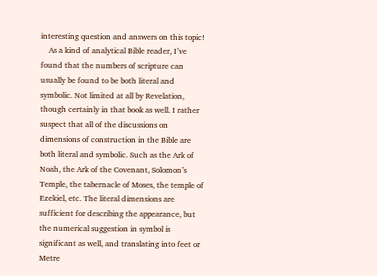interesting question and answers on this topic!
    As a kind of analytical Bible reader, I’ve found that the numbers of scripture can usually be found to be both literal and symbolic. Not limited at all by Revelation, though certainly in that book as well. I rather suspect that all of the discussions on dimensions of construction in the Bible are both literal and symbolic. Such as the Ark of Noah, the Ark of the Covenant, Solomon’s Temple, the tabernacle of Moses, the temple of Ezekiel, etc. The literal dimensions are sufficient for describing the appearance, but the numerical suggestion in symbol is significant as well, and translating into feet or Metre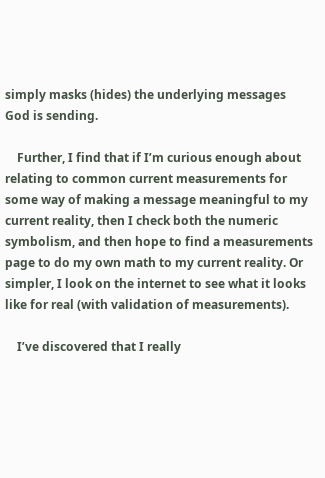simply masks (hides) the underlying messages God is sending.

    Further, I find that if I’m curious enough about relating to common current measurements for some way of making a message meaningful to my current reality, then I check both the numeric symbolism, and then hope to find a measurements page to do my own math to my current reality. Or simpler, I look on the internet to see what it looks like for real (with validation of measurements).

    I’ve discovered that I really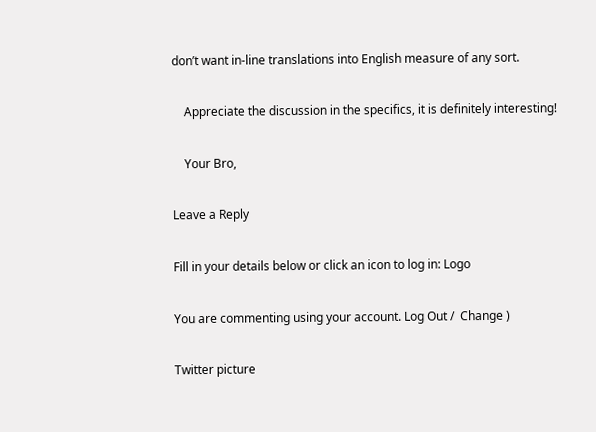don’t want in-line translations into English measure of any sort.

    Appreciate the discussion in the specifics, it is definitely interesting!

    Your Bro,

Leave a Reply

Fill in your details below or click an icon to log in: Logo

You are commenting using your account. Log Out /  Change )

Twitter picture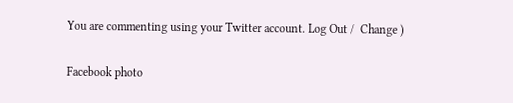You are commenting using your Twitter account. Log Out /  Change )

Facebook photo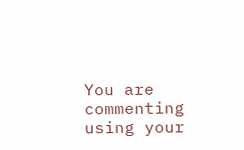You are commenting using your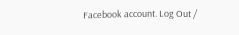Facebook account. Log Out /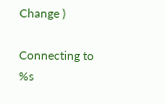Change )

Connecting to %s